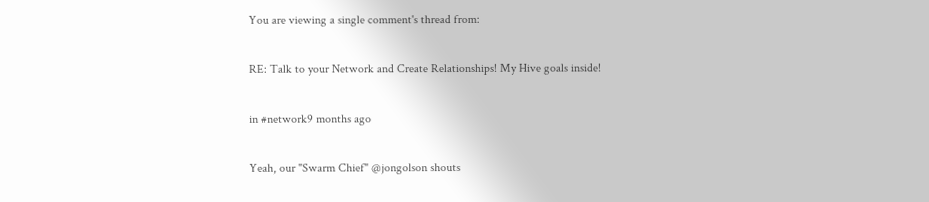You are viewing a single comment's thread from:

RE: Talk to your Network and Create Relationships! My Hive goals inside!

in #network9 months ago

Yeah, our "Swarm Chief" @jongolson shouts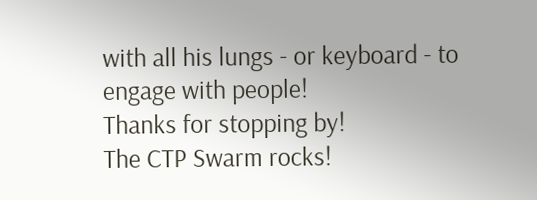with all his lungs - or keyboard - to engage with people!
Thanks for stopping by!
The CTP Swarm rocks!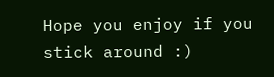Hope you enjoy if you stick around :)